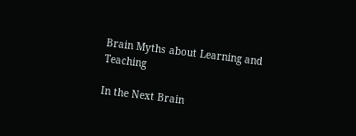Brain Myths about Learning and Teaching

In the Next Brain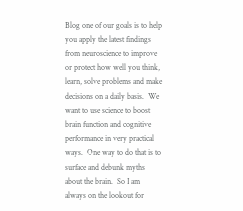Blog one of our goals is to help you apply the latest findings from neuroscience to improve or protect how well you think, learn, solve problems and make decisions on a daily basis.  We want to use science to boost brain function and cognitive performance in very practical ways.  One way to do that is to surface and debunk myths about the brain.  So I am always on the lookout for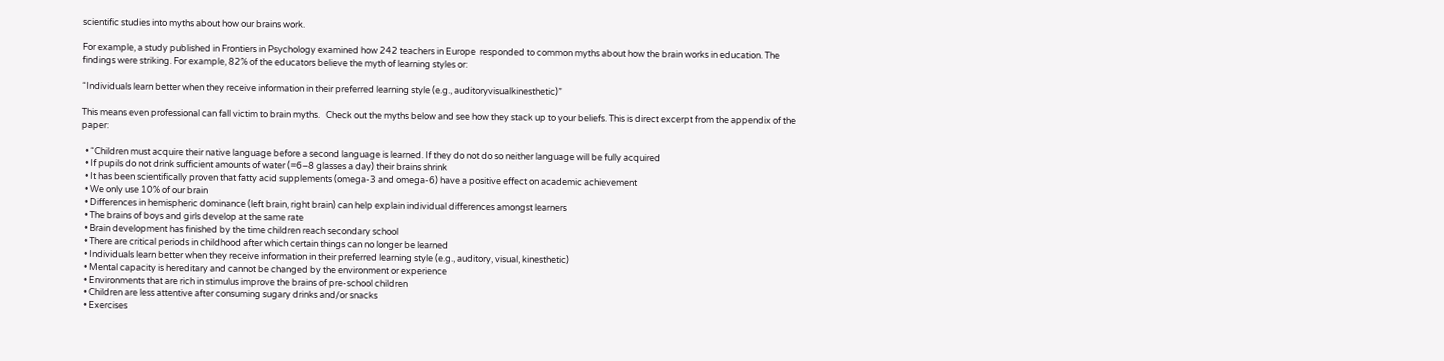scientific studies into myths about how our brains work.

For example, a study published in Frontiers in Psychology examined how 242 teachers in Europe  responded to common myths about how the brain works in education. The findings were striking. For example, 82% of the educators believe the myth of learning styles or:

“Individuals learn better when they receive information in their preferred learning style (e.g., auditoryvisualkinesthetic)”

This means even professional can fall victim to brain myths.   Check out the myths below and see how they stack up to your beliefs. This is direct excerpt from the appendix of the paper:

  • “Children must acquire their native language before a second language is learned. If they do not do so neither language will be fully acquired
  • If pupils do not drink sufficient amounts of water (=6–8 glasses a day) their brains shrink
  • It has been scientifically proven that fatty acid supplements (omega-3 and omega-6) have a positive effect on academic achievement
  • We only use 10% of our brain
  • Differences in hemispheric dominance (left brain, right brain) can help explain individual differences amongst learners
  • The brains of boys and girls develop at the same rate
  • Brain development has finished by the time children reach secondary school
  • There are critical periods in childhood after which certain things can no longer be learned
  • Individuals learn better when they receive information in their preferred learning style (e.g., auditory, visual, kinesthetic)
  • Mental capacity is hereditary and cannot be changed by the environment or experience
  • Environments that are rich in stimulus improve the brains of pre-school children
  • Children are less attentive after consuming sugary drinks and/or snacks
  • Exercises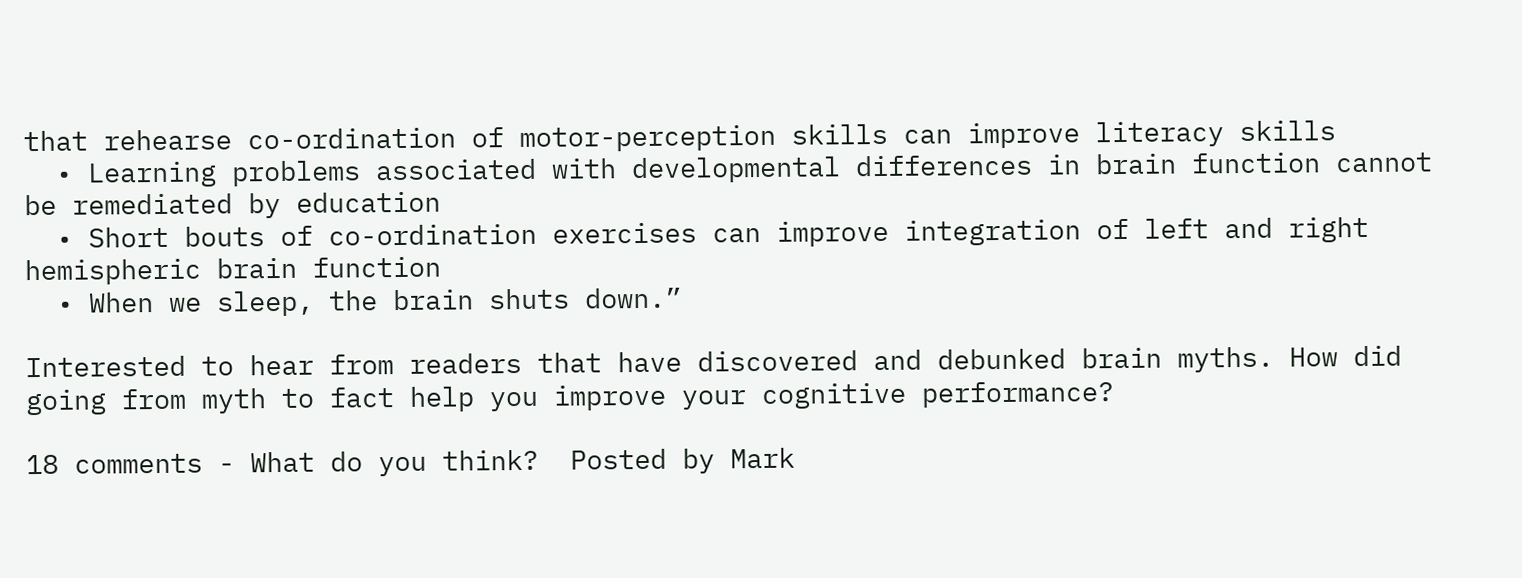that rehearse co-ordination of motor-perception skills can improve literacy skills
  • Learning problems associated with developmental differences in brain function cannot be remediated by education
  • Short bouts of co-ordination exercises can improve integration of left and right hemispheric brain function
  • When we sleep, the brain shuts down.”

Interested to hear from readers that have discovered and debunked brain myths. How did going from myth to fact help you improve your cognitive performance?

18 comments - What do you think?  Posted by Mark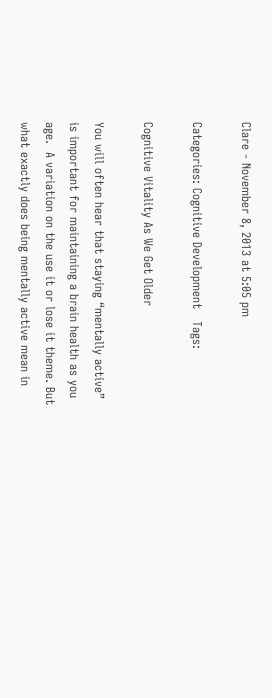Clare - November 8, 2013 at 5:05 pm

Categories: Cognitive Development   Tags:

Cognitive Vitality As We Get Older

You will often hear that staying “mentally active” is important for maintaining a brain health as you age.  A variation on the use it or lose it theme. But what exactly does being mentally active mean in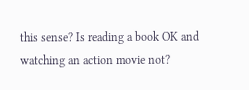this sense? Is reading a book OK and watching an action movie not?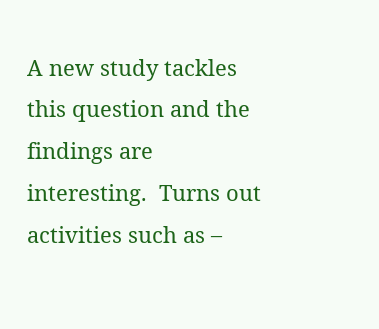A new study tackles this question and the findings are interesting.  Turns out activities such as –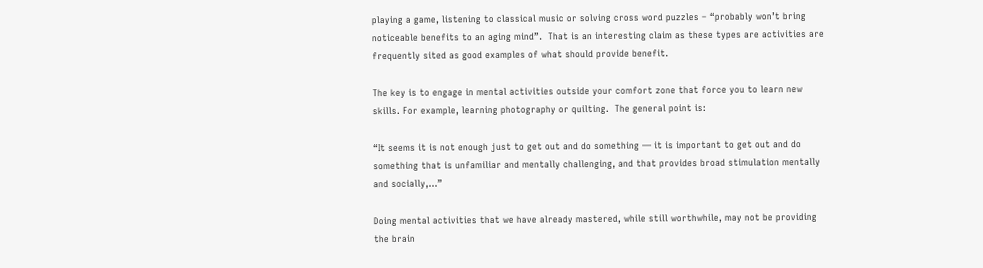playing a game, listening to classical music or solving cross word puzzles – “probably won’t bring noticeable benefits to an aging mind”.  That is an interesting claim as these types are activities are frequently sited as good examples of what should provide benefit.

The key is to engage in mental activities outside your comfort zone that force you to learn new skills. For example, learning photography or quilting.  The general point is:

“It seems it is not enough just to get out and do something — it is important to get out and do something that is unfamiliar and mentally challenging, and that provides broad stimulation mentally and socially,…”

Doing mental activities that we have already mastered, while still worthwhile, may not be providing the brain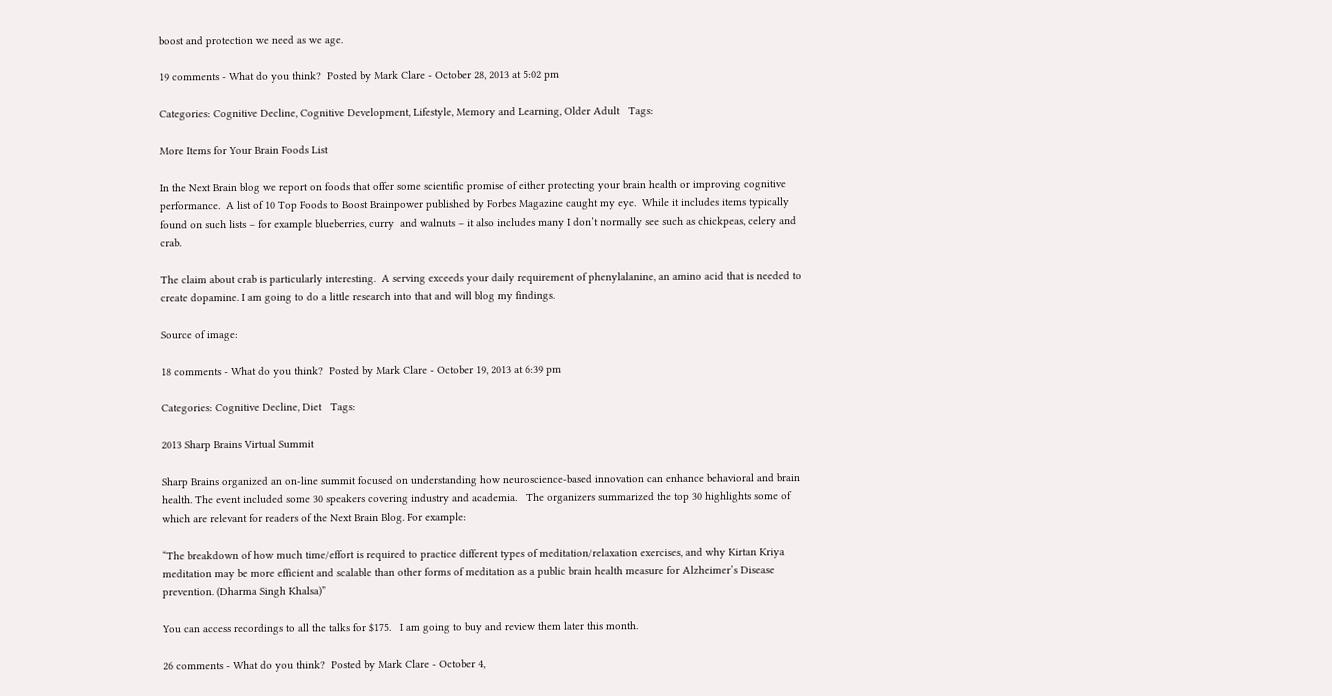boost and protection we need as we age.

19 comments - What do you think?  Posted by Mark Clare - October 28, 2013 at 5:02 pm

Categories: Cognitive Decline, Cognitive Development, Lifestyle, Memory and Learning, Older Adult   Tags:

More Items for Your Brain Foods List

In the Next Brain blog we report on foods that offer some scientific promise of either protecting your brain health or improving cognitive performance.  A list of 10 Top Foods to Boost Brainpower published by Forbes Magazine caught my eye.  While it includes items typically found on such lists – for example blueberries, curry  and walnuts – it also includes many I don’t normally see such as chickpeas, celery and crab.

The claim about crab is particularly interesting.  A serving exceeds your daily requirement of phenylalanine, an amino acid that is needed to create dopamine. I am going to do a little research into that and will blog my findings.

Source of image:

18 comments - What do you think?  Posted by Mark Clare - October 19, 2013 at 6:39 pm

Categories: Cognitive Decline, Diet   Tags:

2013 Sharp Brains Virtual Summit

Sharp Brains organized an on-line summit focused on understanding how neuroscience-based innovation can enhance behavioral and brain health. The event included some 30 speakers covering industry and academia.   The organizers summarized the top 30 highlights some of which are relevant for readers of the Next Brain Blog. For example:

“The breakdown of how much time/effort is required to practice different types of meditation/relaxation exercises, and why Kirtan Kriya meditation may be more efficient and scalable than other forms of meditation as a public brain health measure for Alzheimer’s Disease prevention. (Dharma Singh Khalsa)”

You can access recordings to all the talks for $175.   I am going to buy and review them later this month.

26 comments - What do you think?  Posted by Mark Clare - October 4,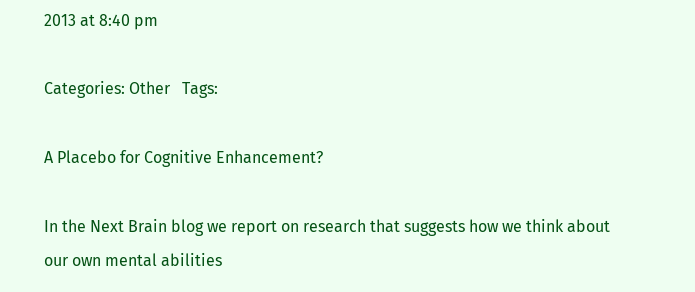2013 at 8:40 pm

Categories: Other   Tags:

A Placebo for Cognitive Enhancement?

In the Next Brain blog we report on research that suggests how we think about our own mental abilities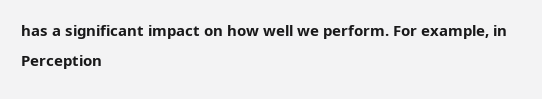has a significant impact on how well we perform. For example, in Perception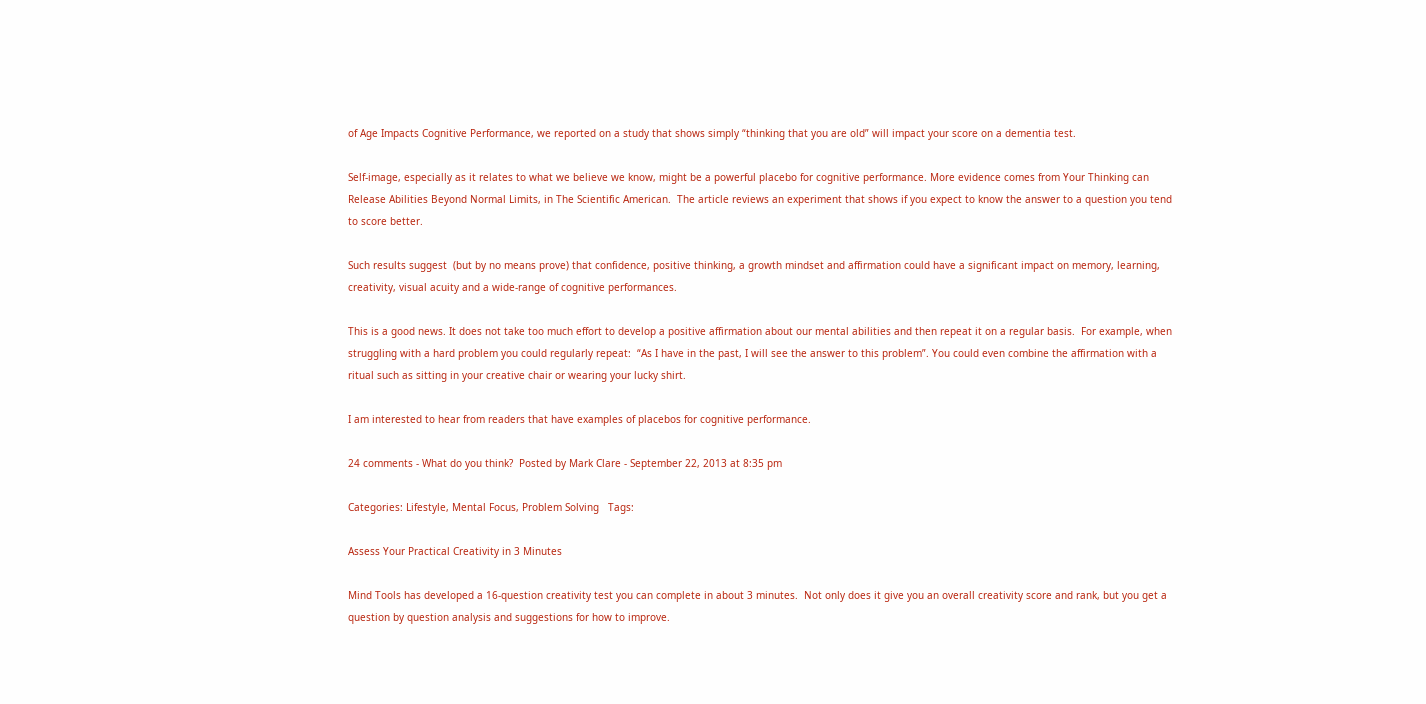of Age Impacts Cognitive Performance, we reported on a study that shows simply “thinking that you are old” will impact your score on a dementia test.

Self-image, especially as it relates to what we believe we know, might be a powerful placebo for cognitive performance. More evidence comes from Your Thinking can Release Abilities Beyond Normal Limits, in The Scientific American.  The article reviews an experiment that shows if you expect to know the answer to a question you tend to score better.

Such results suggest  (but by no means prove) that confidence, positive thinking, a growth mindset and affirmation could have a significant impact on memory, learning, creativity, visual acuity and a wide-range of cognitive performances.

This is a good news. It does not take too much effort to develop a positive affirmation about our mental abilities and then repeat it on a regular basis.  For example, when struggling with a hard problem you could regularly repeat:  “As I have in the past, I will see the answer to this problem”. You could even combine the affirmation with a ritual such as sitting in your creative chair or wearing your lucky shirt.

I am interested to hear from readers that have examples of placebos for cognitive performance.

24 comments - What do you think?  Posted by Mark Clare - September 22, 2013 at 8:35 pm

Categories: Lifestyle, Mental Focus, Problem Solving   Tags:

Assess Your Practical Creativity in 3 Minutes

Mind Tools has developed a 16-question creativity test you can complete in about 3 minutes.  Not only does it give you an overall creativity score and rank, but you get a question by question analysis and suggestions for how to improve.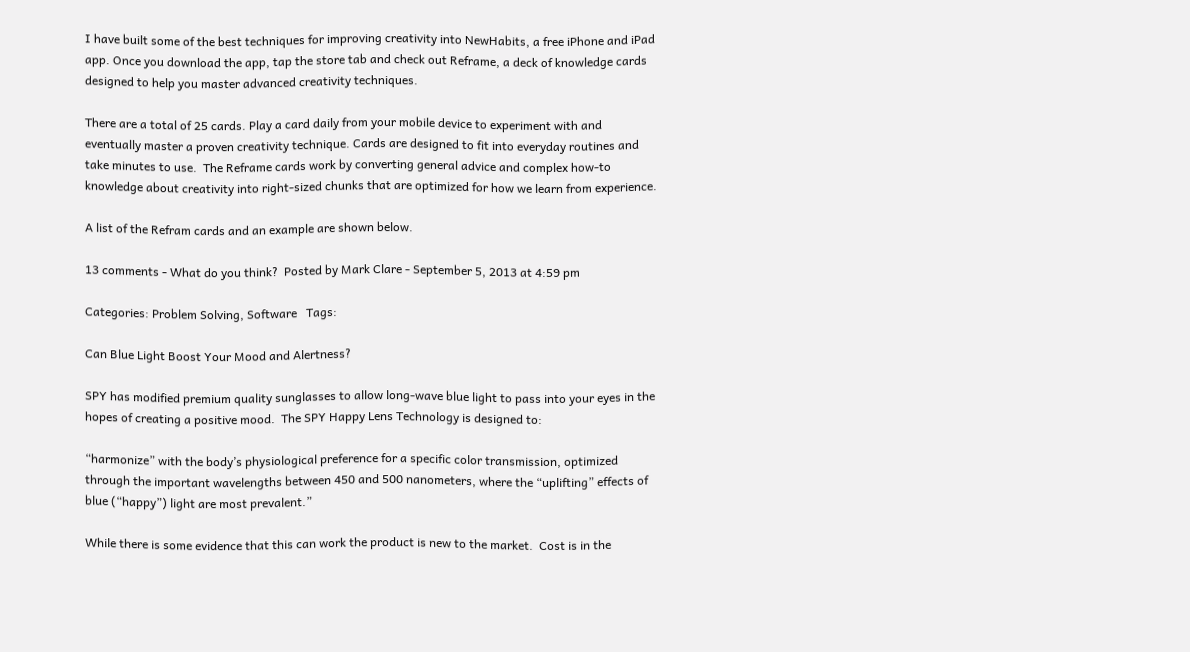I have built some of the best techniques for improving creativity into NewHabits, a free iPhone and iPad app. Once you download the app, tap the store tab and check out Reframe, a deck of knowledge cards designed to help you master advanced creativity techniques.

There are a total of 25 cards. Play a card daily from your mobile device to experiment with and eventually master a proven creativity technique. Cards are designed to fit into everyday routines and take minutes to use.  The Reframe cards work by converting general advice and complex how-to knowledge about creativity into right-sized chunks that are optimized for how we learn from experience.

A list of the Refram cards and an example are shown below.

13 comments - What do you think?  Posted by Mark Clare - September 5, 2013 at 4:59 pm

Categories: Problem Solving, Software   Tags:

Can Blue Light Boost Your Mood and Alertness?

SPY has modified premium quality sunglasses to allow long-wave blue light to pass into your eyes in the hopes of creating a positive mood.  The SPY Happy Lens Technology is designed to:

“harmonize” with the body’s physiological preference for a specific color transmission, optimized through the important wavelengths between 450 and 500 nanometers, where the “uplifting” effects of blue (“happy”) light are most prevalent.”

While there is some evidence that this can work the product is new to the market.  Cost is in the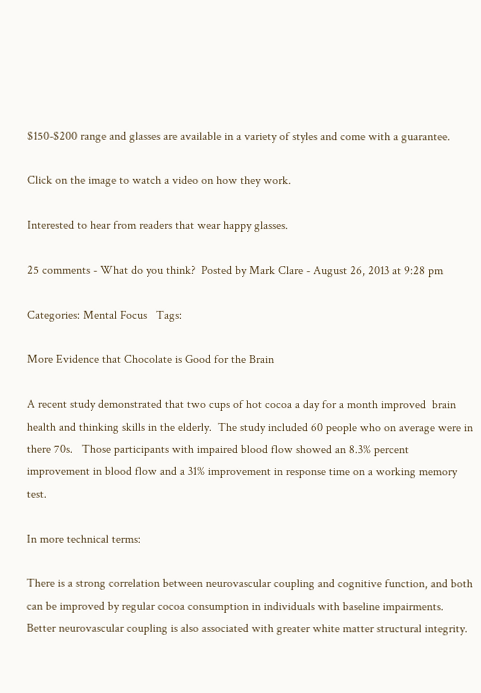$150-$200 range and glasses are available in a variety of styles and come with a guarantee.

Click on the image to watch a video on how they work.

Interested to hear from readers that wear happy glasses.

25 comments - What do you think?  Posted by Mark Clare - August 26, 2013 at 9:28 pm

Categories: Mental Focus   Tags:

More Evidence that Chocolate is Good for the Brain

A recent study demonstrated that two cups of hot cocoa a day for a month improved  brain health and thinking skills in the elderly.  The study included 60 people who on average were in there 70s.   Those participants with impaired blood flow showed an 8.3% percent improvement in blood flow and a 31% improvement in response time on a working memory test.

In more technical terms:

There is a strong correlation between neurovascular coupling and cognitive function, and both can be improved by regular cocoa consumption in individuals with baseline impairments. Better neurovascular coupling is also associated with greater white matter structural integrity.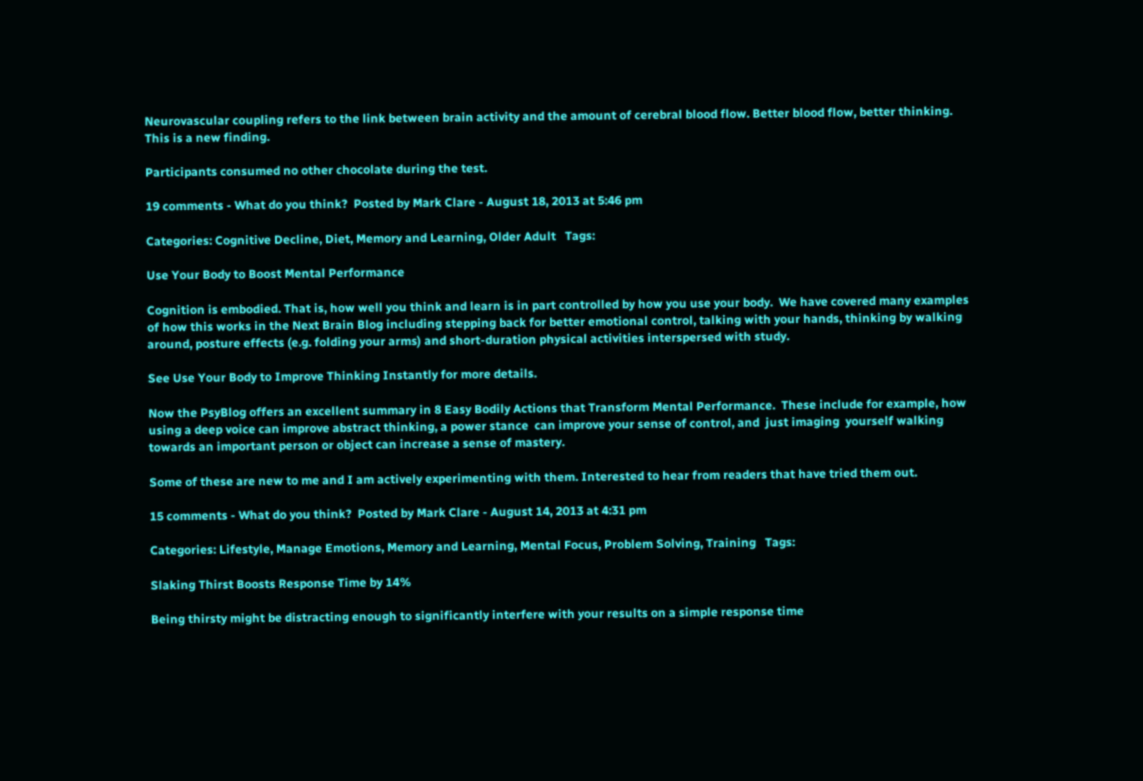Neurovascular coupling refers to the link between brain activity and the amount of cerebral blood flow. Better blood flow, better thinking. This is a new finding.

Participants consumed no other chocolate during the test.

19 comments - What do you think?  Posted by Mark Clare - August 18, 2013 at 5:46 pm

Categories: Cognitive Decline, Diet, Memory and Learning, Older Adult   Tags:

Use Your Body to Boost Mental Performance

Cognition is embodied. That is, how well you think and learn is in part controlled by how you use your body.  We have covered many examples of how this works in the Next Brain Blog including stepping back for better emotional control, talking with your hands, thinking by walking around, posture effects (e.g. folding your arms) and short-duration physical activities interspersed with study.

See Use Your Body to Improve Thinking Instantly for more details.

Now the PsyBlog offers an excellent summary in 8 Easy Bodily Actions that Transform Mental Performance.  These include for example, how using a deep voice can improve abstract thinking, a power stance  can improve your sense of control, and  just imaging  yourself walking towards an important person or object can increase a sense of mastery.

Some of these are new to me and I am actively experimenting with them. Interested to hear from readers that have tried them out.

15 comments - What do you think?  Posted by Mark Clare - August 14, 2013 at 4:31 pm

Categories: Lifestyle, Manage Emotions, Memory and Learning, Mental Focus, Problem Solving, Training   Tags:

Slaking Thirst Boosts Response Time by 14%

Being thirsty might be distracting enough to significantly interfere with your results on a simple response time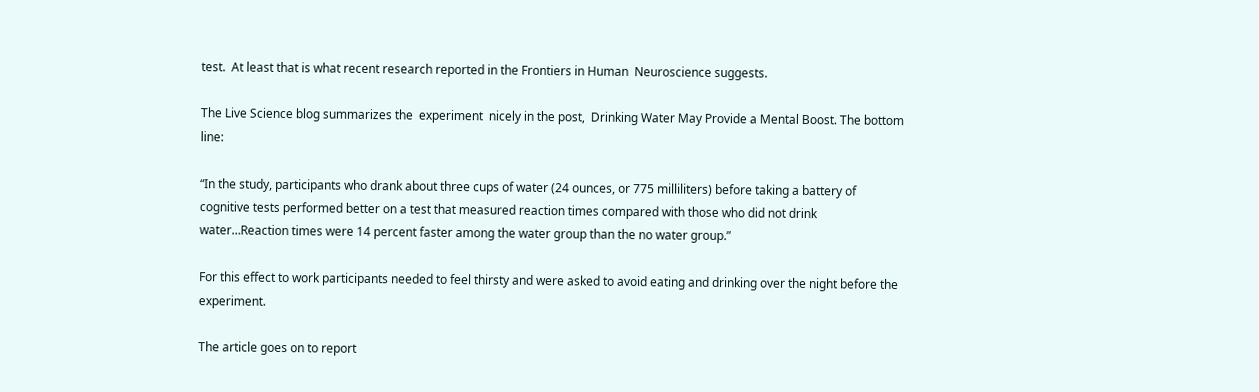test.  At least that is what recent research reported in the Frontiers in Human  Neuroscience suggests.

The Live Science blog summarizes the  experiment  nicely in the post,  Drinking Water May Provide a Mental Boost. The bottom line:

“In the study, participants who drank about three cups of water (24 ounces, or 775 milliliters) before taking a battery of cognitive tests performed better on a test that measured reaction times compared with those who did not drink water…Reaction times were 14 percent faster among the water group than the no water group.”

For this effect to work participants needed to feel thirsty and were asked to avoid eating and drinking over the night before the experiment.

The article goes on to report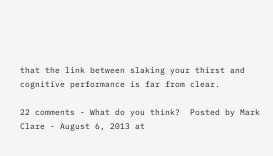that the link between slaking your thirst and cognitive performance is far from clear.

22 comments - What do you think?  Posted by Mark Clare - August 6, 2013 at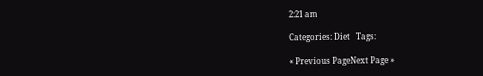2:21 am

Categories: Diet   Tags:

« Previous PageNext Page »